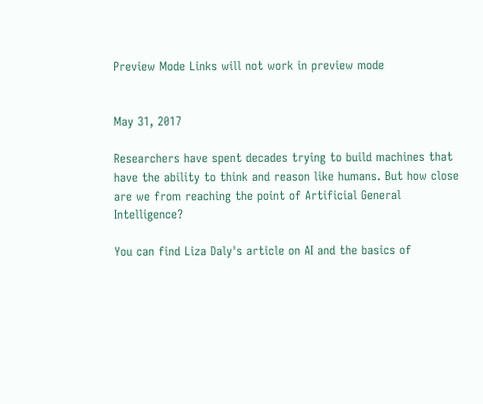Preview Mode Links will not work in preview mode


May 31, 2017

Researchers have spent decades trying to build machines that have the ability to think and reason like humans. But how close are we from reaching the point of Artificial General Intelligence?

You can find Liza Daly's article on AI and the basics of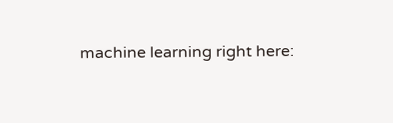machine learning right here: